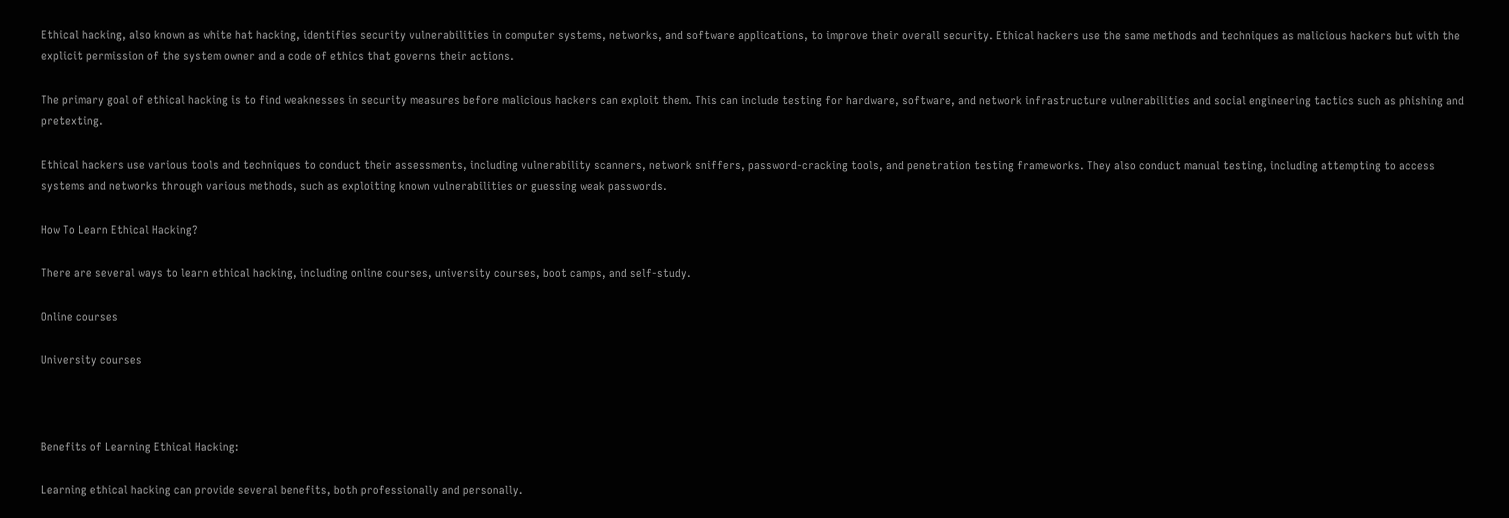Ethical hacking, also known as white hat hacking, identifies security vulnerabilities in computer systems, networks, and software applications, to improve their overall security. Ethical hackers use the same methods and techniques as malicious hackers but with the explicit permission of the system owner and a code of ethics that governs their actions.

The primary goal of ethical hacking is to find weaknesses in security measures before malicious hackers can exploit them. This can include testing for hardware, software, and network infrastructure vulnerabilities and social engineering tactics such as phishing and pretexting.

Ethical hackers use various tools and techniques to conduct their assessments, including vulnerability scanners, network sniffers, password-cracking tools, and penetration testing frameworks. They also conduct manual testing, including attempting to access systems and networks through various methods, such as exploiting known vulnerabilities or guessing weak passwords.

How To Learn Ethical Hacking?

There are several ways to learn ethical hacking, including online courses, university courses, boot camps, and self-study.

Online courses

University courses



Benefits of Learning Ethical Hacking:

Learning ethical hacking can provide several benefits, both professionally and personally.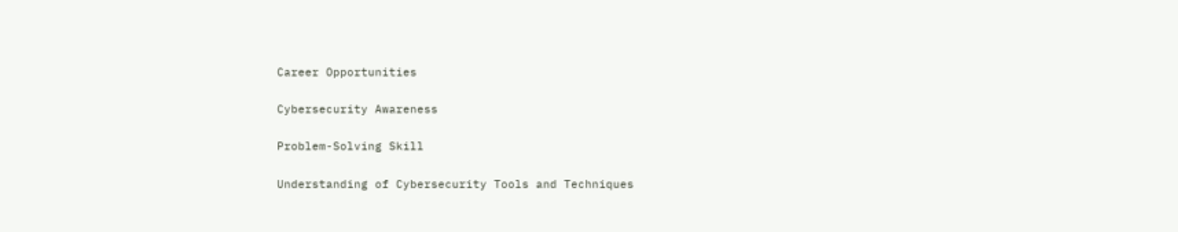Career Opportunities

Cybersecurity Awareness

Problem-Solving Skill

Understanding of Cybersecurity Tools and Techniques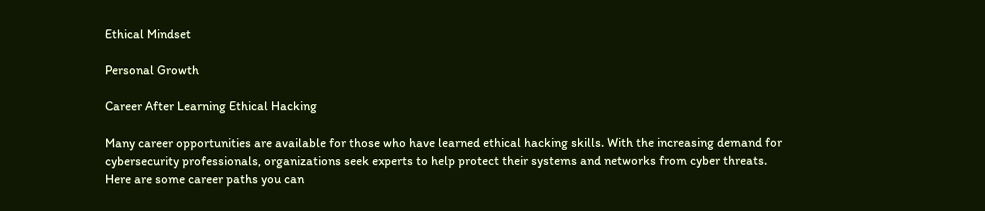Ethical Mindset

Personal Growth

Career After Learning Ethical Hacking

Many career opportunities are available for those who have learned ethical hacking skills. With the increasing demand for cybersecurity professionals, organizations seek experts to help protect their systems and networks from cyber threats. Here are some career paths you can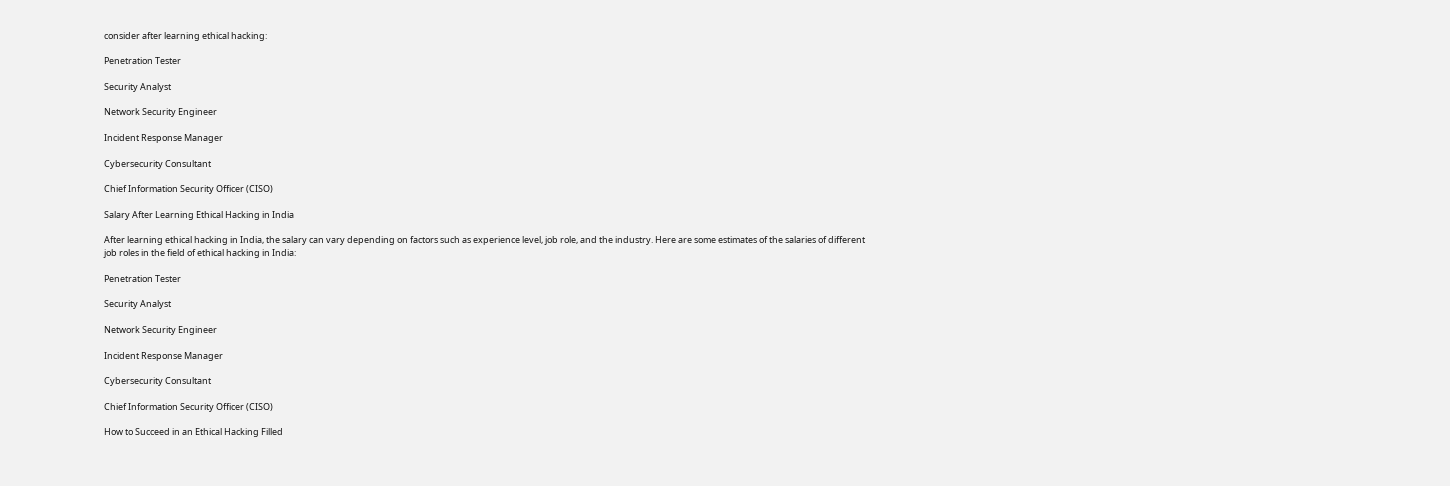consider after learning ethical hacking:

Penetration Tester

Security Analyst

Network Security Engineer

Incident Response Manager

Cybersecurity Consultant

Chief Information Security Officer (CISO)

Salary After Learning Ethical Hacking in India

After learning ethical hacking in India, the salary can vary depending on factors such as experience level, job role, and the industry. Here are some estimates of the salaries of different job roles in the field of ethical hacking in India:

Penetration Tester

Security Analyst

Network Security Engineer

Incident Response Manager

Cybersecurity Consultant

Chief Information Security Officer (CISO)

How to Succeed in an Ethical Hacking Filled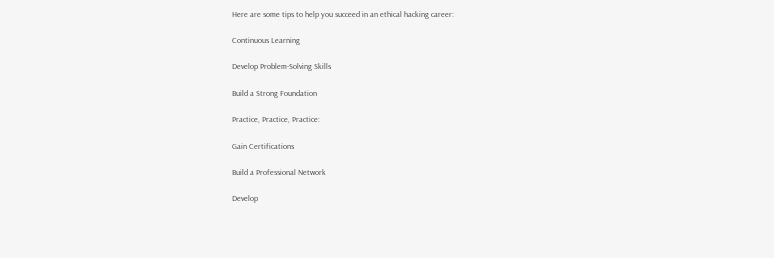Here are some tips to help you succeed in an ethical hacking career:

Continuous Learning

Develop Problem-Solving Skills

Build a Strong Foundation

Practice, Practice, Practice:

Gain Certifications

Build a Professional Network

Develop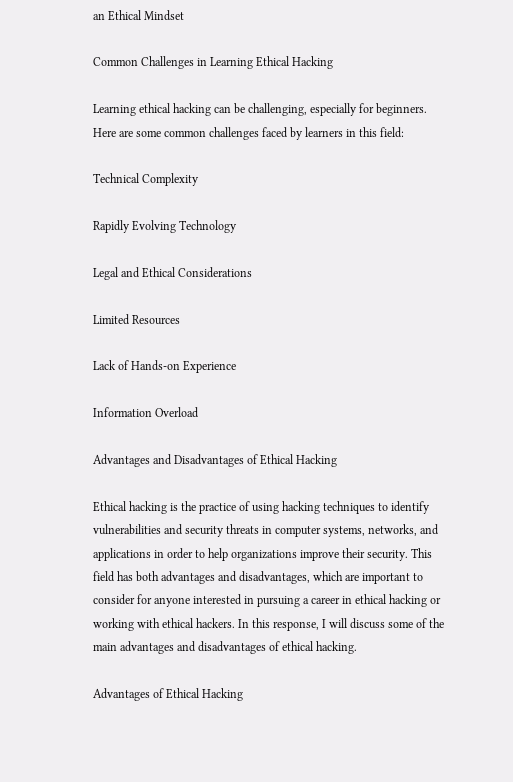an Ethical Mindset

Common Challenges in Learning Ethical Hacking

Learning ethical hacking can be challenging, especially for beginners. Here are some common challenges faced by learners in this field:

Technical Complexity

Rapidly Evolving Technology

Legal and Ethical Considerations

Limited Resources

Lack of Hands-on Experience

Information Overload

Advantages and Disadvantages of Ethical Hacking

Ethical hacking is the practice of using hacking techniques to identify vulnerabilities and security threats in computer systems, networks, and applications in order to help organizations improve their security. This field has both advantages and disadvantages, which are important to consider for anyone interested in pursuing a career in ethical hacking or working with ethical hackers. In this response, I will discuss some of the main advantages and disadvantages of ethical hacking.

Advantages of Ethical Hacking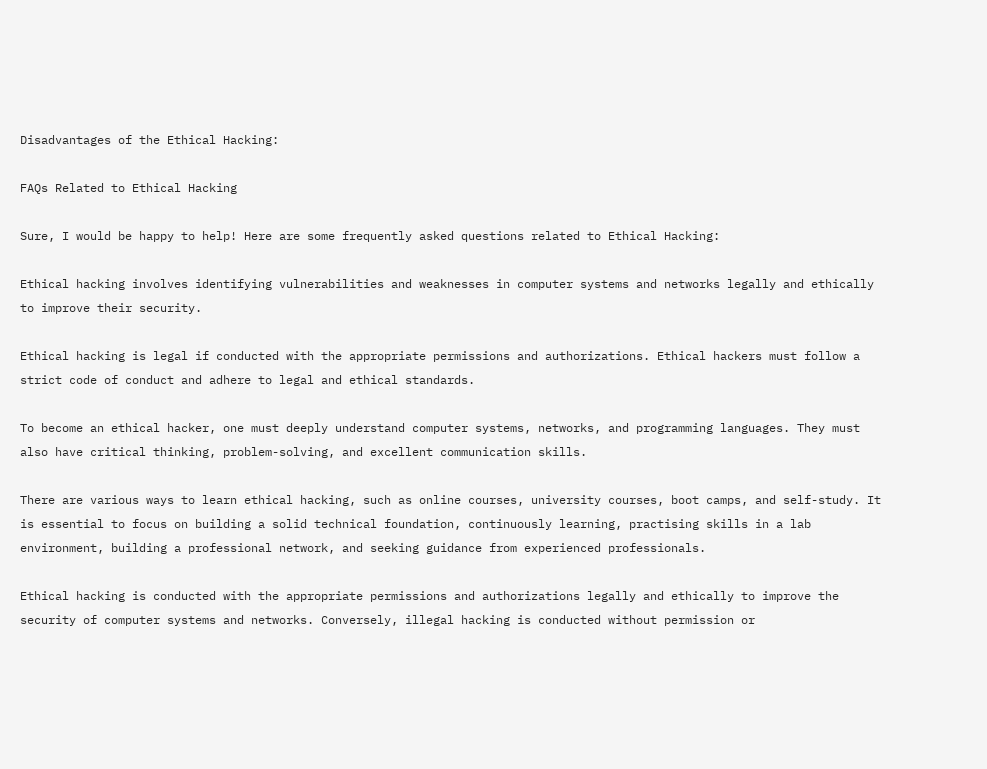Disadvantages of the Ethical Hacking:

FAQs Related to Ethical Hacking

Sure, I would be happy to help! Here are some frequently asked questions related to Ethical Hacking:

Ethical hacking involves identifying vulnerabilities and weaknesses in computer systems and networks legally and ethically to improve their security.

Ethical hacking is legal if conducted with the appropriate permissions and authorizations. Ethical hackers must follow a strict code of conduct and adhere to legal and ethical standards.

To become an ethical hacker, one must deeply understand computer systems, networks, and programming languages. They must also have critical thinking, problem-solving, and excellent communication skills.

There are various ways to learn ethical hacking, such as online courses, university courses, boot camps, and self-study. It is essential to focus on building a solid technical foundation, continuously learning, practising skills in a lab environment, building a professional network, and seeking guidance from experienced professionals.

Ethical hacking is conducted with the appropriate permissions and authorizations legally and ethically to improve the security of computer systems and networks. Conversely, illegal hacking is conducted without permission or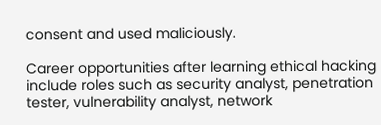consent and used maliciously.

Career opportunities after learning ethical hacking include roles such as security analyst, penetration tester, vulnerability analyst, network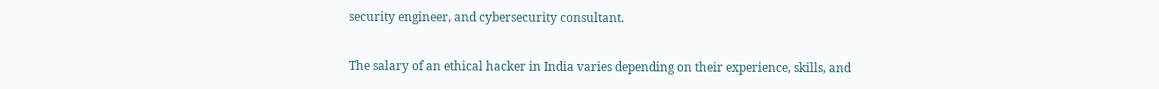security engineer, and cybersecurity consultant.

The salary of an ethical hacker in India varies depending on their experience, skills, and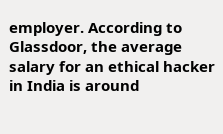employer. According to Glassdoor, the average salary for an ethical hacker in India is around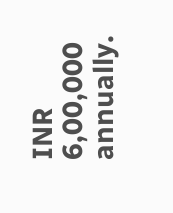INR 6,00,000 annually.